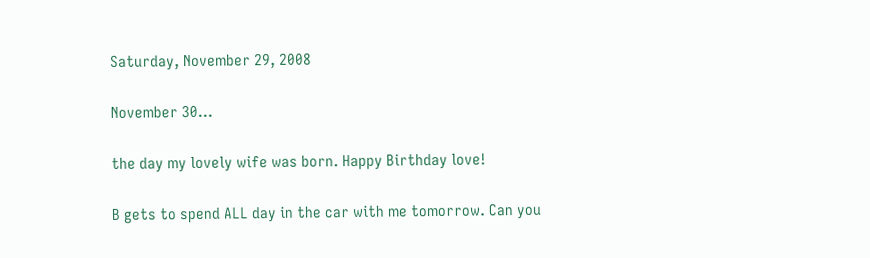Saturday, November 29, 2008

November 30...

the day my lovely wife was born. Happy Birthday love!

B gets to spend ALL day in the car with me tomorrow. Can you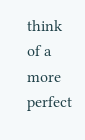think of a more perfect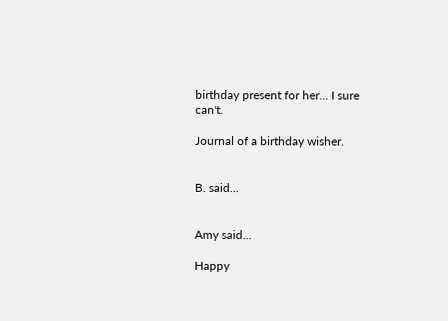birthday present for her... I sure can't.

Journal of a birthday wisher.


B. said...


Amy said...

Happy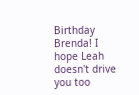Birthday Brenda! I hope Leah doesn't drive you too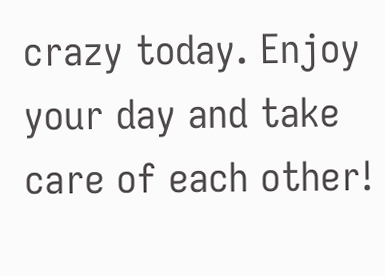crazy today. Enjoy your day and take care of each other!